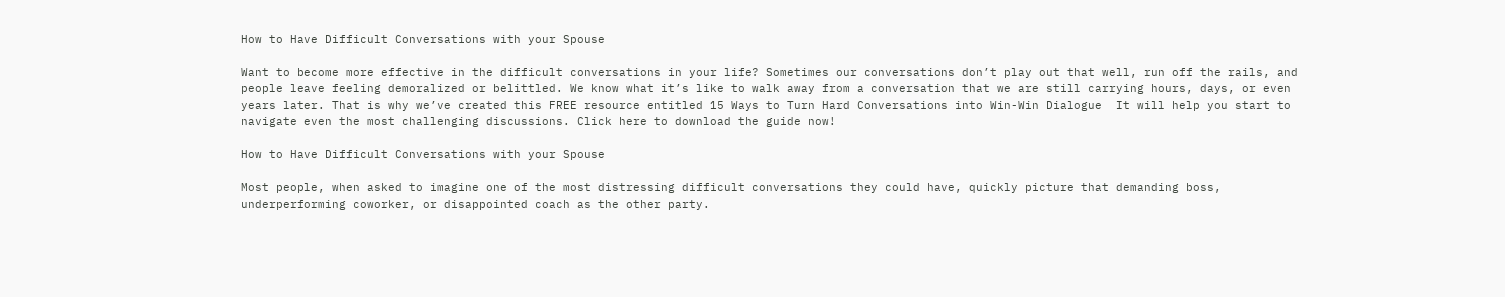How to Have Difficult Conversations with your Spouse

Want to become more effective in the difficult conversations in your life? Sometimes our conversations don’t play out that well, run off the rails, and people leave feeling demoralized or belittled. We know what it’s like to walk away from a conversation that we are still carrying hours, days, or even years later. That is why we’ve created this FREE resource entitled 15 Ways to Turn Hard Conversations into Win-Win Dialogue  It will help you start to navigate even the most challenging discussions. Click here to download the guide now!

How to Have Difficult Conversations with your Spouse

Most people, when asked to imagine one of the most distressing difficult conversations they could have, quickly picture that demanding boss, underperforming coworker, or disappointed coach as the other party.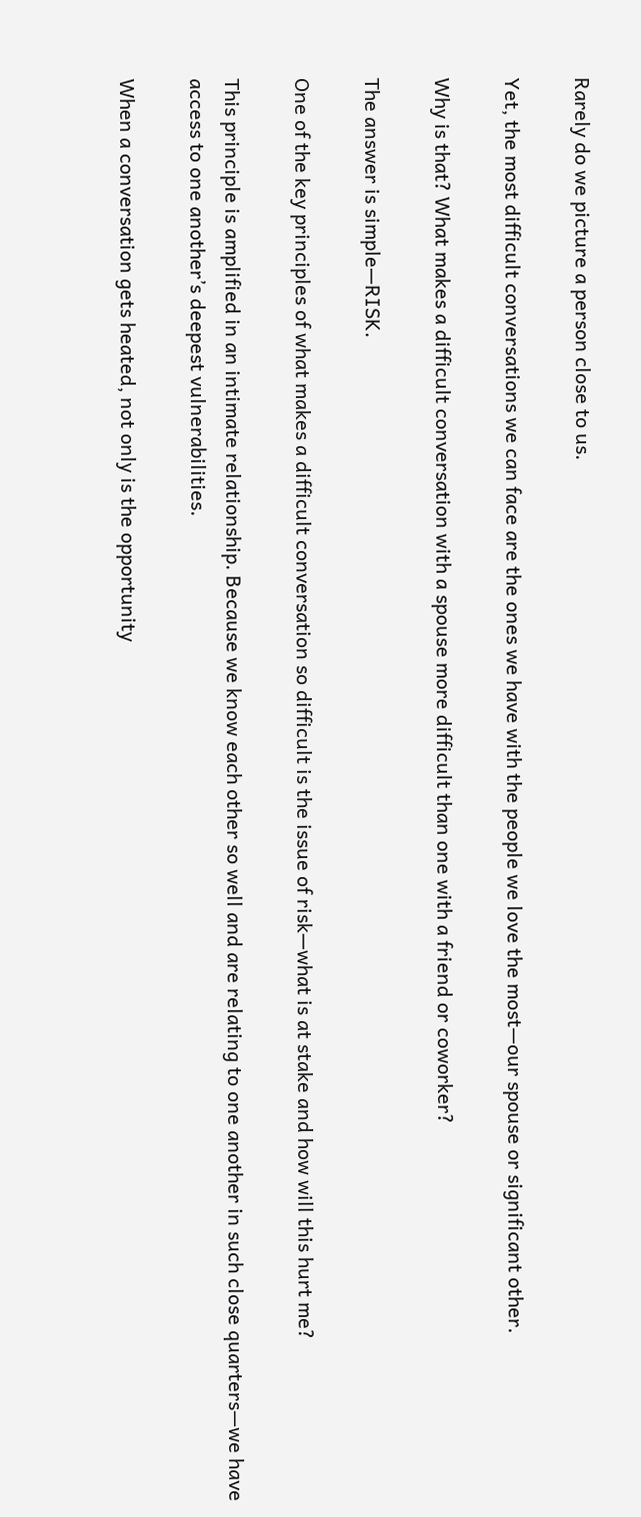Rarely do we picture a person close to us.

Yet, the most difficult conversations we can face are the ones we have with the people we love the most—our spouse or significant other.

Why is that? What makes a difficult conversation with a spouse more difficult than one with a friend or coworker?

The answer is simple—RISK.

One of the key principles of what makes a difficult conversation so difficult is the issue of risk—what is at stake and how will this hurt me?

This principle is amplified in an intimate relationship. Because we know each other so well and are relating to one another in such close quarters—we have access to one another’s deepest vulnerabilities.

When a conversation gets heated, not only is the opportunity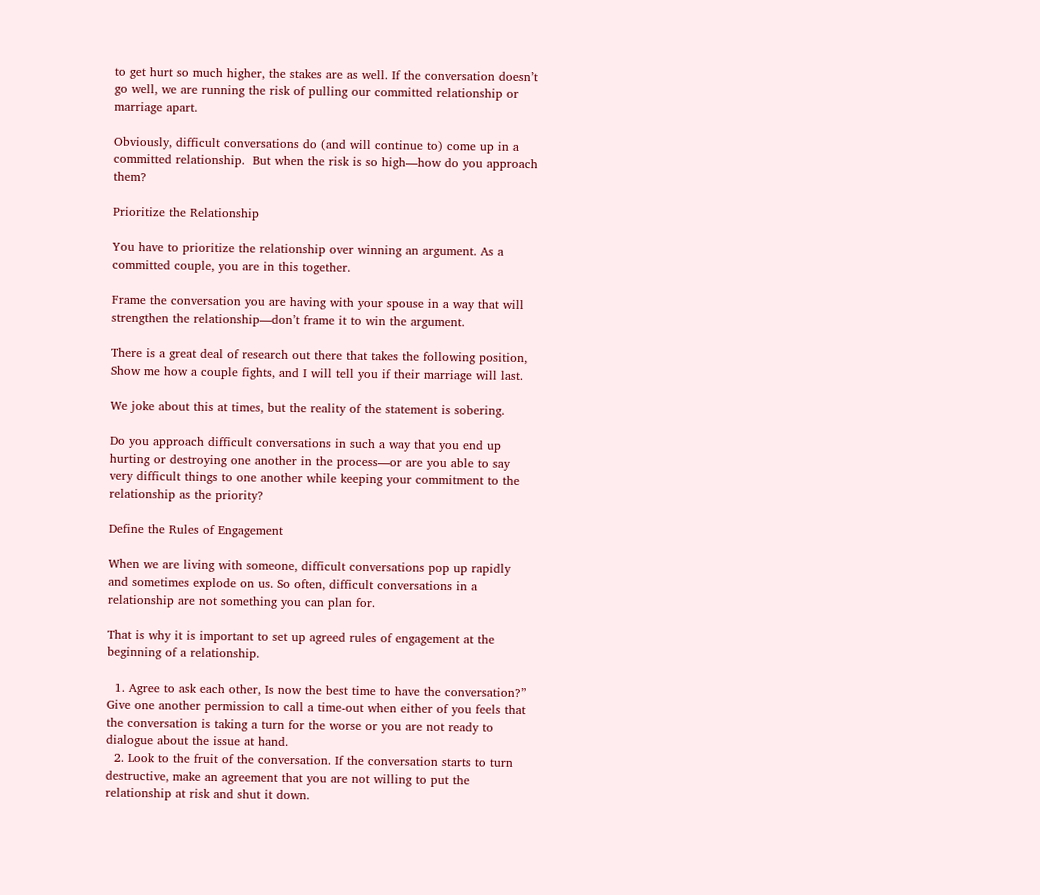to get hurt so much higher, the stakes are as well. If the conversation doesn’t go well, we are running the risk of pulling our committed relationship or marriage apart.

Obviously, difficult conversations do (and will continue to) come up in a committed relationship.  But when the risk is so high—how do you approach them?

Prioritize the Relationship

You have to prioritize the relationship over winning an argument. As a committed couple, you are in this together.

Frame the conversation you are having with your spouse in a way that will strengthen the relationship—don’t frame it to win the argument.

There is a great deal of research out there that takes the following position, Show me how a couple fights, and I will tell you if their marriage will last.

We joke about this at times, but the reality of the statement is sobering.

Do you approach difficult conversations in such a way that you end up hurting or destroying one another in the process—or are you able to say very difficult things to one another while keeping your commitment to the relationship as the priority?

Define the Rules of Engagement

When we are living with someone, difficult conversations pop up rapidly and sometimes explode on us. So often, difficult conversations in a relationship are not something you can plan for.

That is why it is important to set up agreed rules of engagement at the beginning of a relationship.

  1. Agree to ask each other, Is now the best time to have the conversation?” Give one another permission to call a time-out when either of you feels that the conversation is taking a turn for the worse or you are not ready to dialogue about the issue at hand.
  2. Look to the fruit of the conversation. If the conversation starts to turn destructive, make an agreement that you are not willing to put the relationship at risk and shut it down.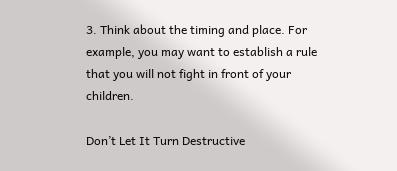3. Think about the timing and place. For example, you may want to establish a rule that you will not fight in front of your children.

Don’t Let It Turn Destructive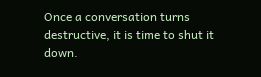Once a conversation turns destructive, it is time to shut it down.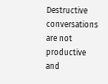Destructive conversations are not productive and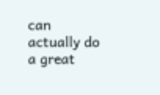can actually do a great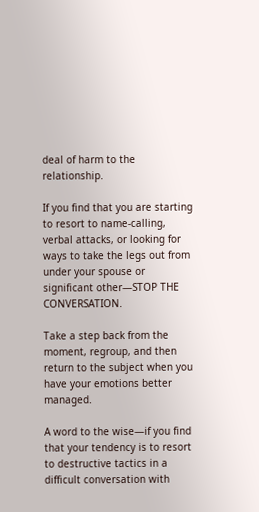deal of harm to the relationship.

If you find that you are starting to resort to name-calling, verbal attacks, or looking for ways to take the legs out from under your spouse or significant other—STOP THE CONVERSATION.

Take a step back from the moment, regroup, and then return to the subject when you have your emotions better managed.

A word to the wise—if you find that your tendency is to resort to destructive tactics in a difficult conversation with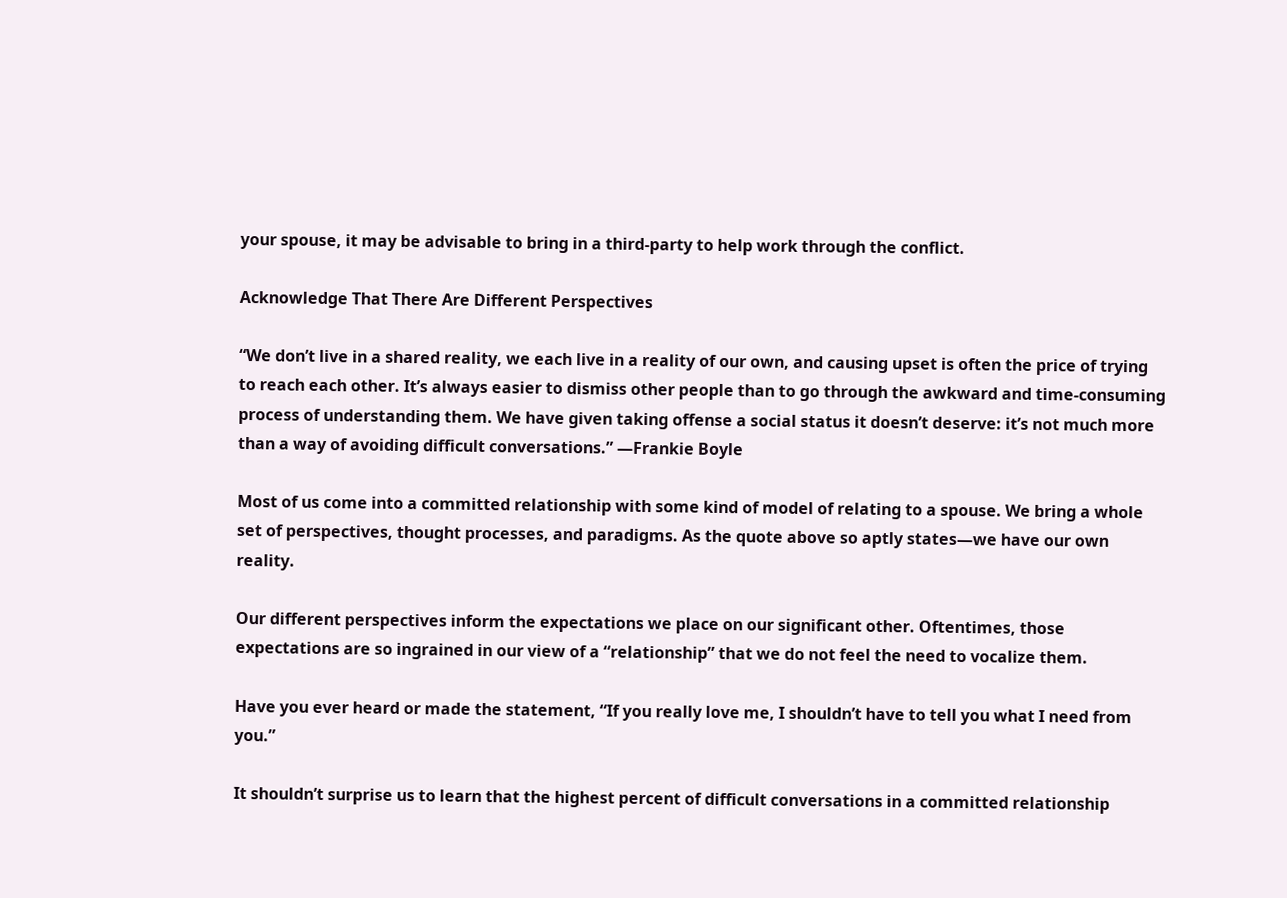your spouse, it may be advisable to bring in a third-party to help work through the conflict.

Acknowledge That There Are Different Perspectives

“We don’t live in a shared reality, we each live in a reality of our own, and causing upset is often the price of trying to reach each other. It’s always easier to dismiss other people than to go through the awkward and time-consuming process of understanding them. We have given taking offense a social status it doesn’t deserve: it’s not much more than a way of avoiding difficult conversations.” —Frankie Boyle

Most of us come into a committed relationship with some kind of model of relating to a spouse. We bring a whole set of perspectives, thought processes, and paradigms. As the quote above so aptly states—we have our own reality.

Our different perspectives inform the expectations we place on our significant other. Oftentimes, those expectations are so ingrained in our view of a “relationship” that we do not feel the need to vocalize them.

Have you ever heard or made the statement, “If you really love me, I shouldn’t have to tell you what I need from you.”

It shouldn’t surprise us to learn that the highest percent of difficult conversations in a committed relationship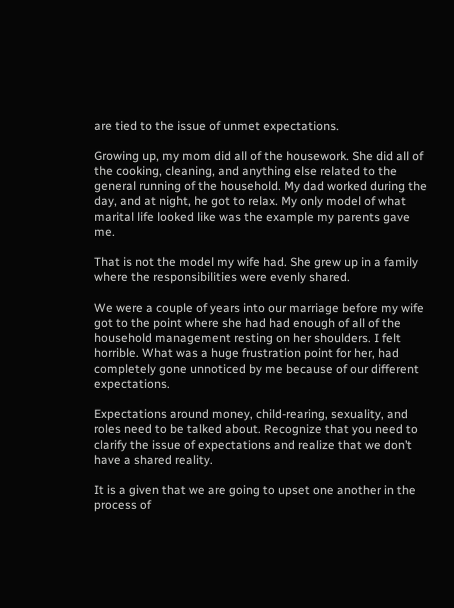are tied to the issue of unmet expectations.

Growing up, my mom did all of the housework. She did all of the cooking, cleaning, and anything else related to the general running of the household. My dad worked during the day, and at night, he got to relax. My only model of what marital life looked like was the example my parents gave me.

That is not the model my wife had. She grew up in a family where the responsibilities were evenly shared.

We were a couple of years into our marriage before my wife got to the point where she had had enough of all of the household management resting on her shoulders. I felt horrible. What was a huge frustration point for her, had completely gone unnoticed by me because of our different expectations.

Expectations around money, child-rearing, sexuality, and roles need to be talked about. Recognize that you need to clarify the issue of expectations and realize that we don’t have a shared reality.

It is a given that we are going to upset one another in the process of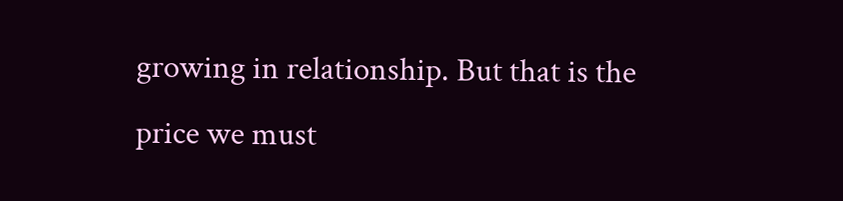growing in relationship. But that is the price we must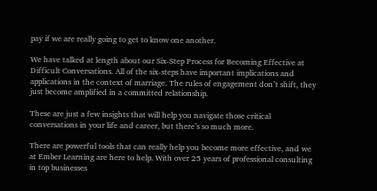pay if we are really going to get to know one another.

We have talked at length about our Six-Step Process for Becoming Effective at Difficult Conversations. All of the six-steps have important implications and applications in the context of marriage. The rules of engagement don’t shift, they just become amplified in a committed relationship.

These are just a few insights that will help you navigate those critical conversations in your life and career, but there’s so much more.

There are powerful tools that can really help you become more effective, and we at Ember Learning are here to help. With over 25 years of professional consulting in top businesses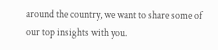around the country, we want to share some of our top insights with you.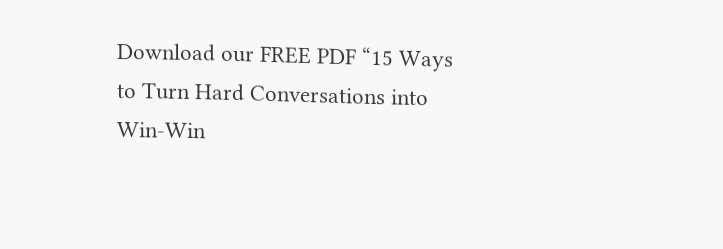Download our FREE PDF “15 Ways to Turn Hard Conversations into Win-Win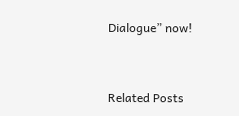Dialogue” now!


Related Posts